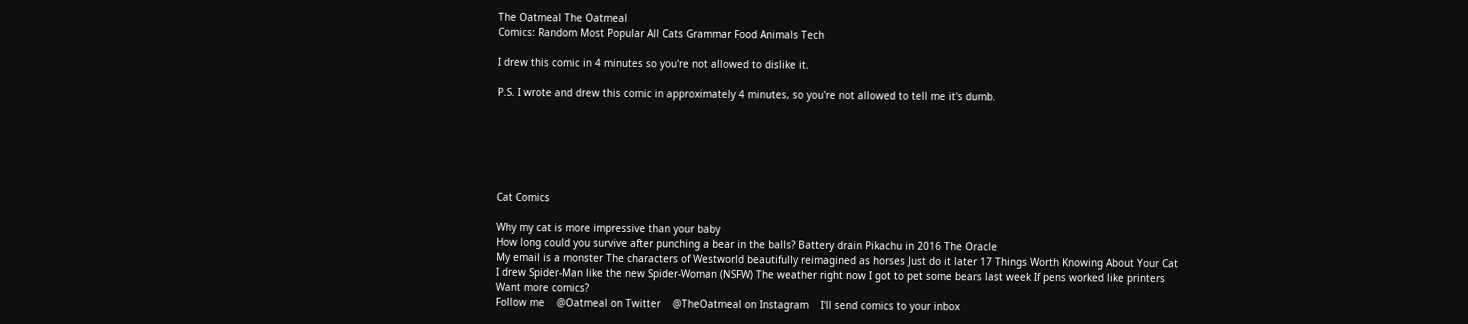The Oatmeal The Oatmeal
Comics: Random Most Popular All Cats Grammar Food Animals Tech

I drew this comic in 4 minutes so you're not allowed to dislike it.

P.S. I wrote and drew this comic in approximately 4 minutes, so you're not allowed to tell me it's dumb.






Cat Comics

Why my cat is more impressive than your baby
How long could you survive after punching a bear in the balls? Battery drain Pikachu in 2016 The Oracle
My email is a monster The characters of Westworld beautifully reimagined as horses Just do it later 17 Things Worth Knowing About Your Cat
I drew Spider-Man like the new Spider-Woman (NSFW) The weather right now I got to pet some bears last week If pens worked like printers
Want more comics?
Follow me    @Oatmeal on Twitter    @TheOatmeal on Instagram    I'll send comics to your inbox